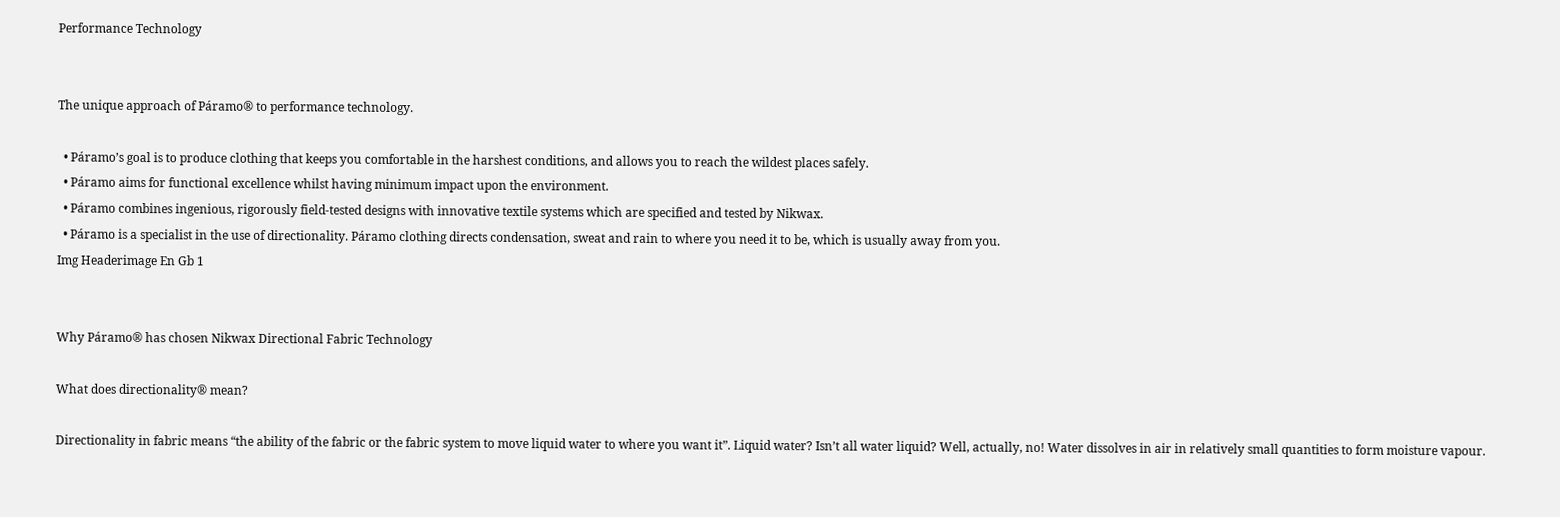Performance Technology


The unique approach of Páramo® to performance technology.

  • Páramo’s goal is to produce clothing that keeps you comfortable in the harshest conditions, and allows you to reach the wildest places safely.
  • Páramo aims for functional excellence whilst having minimum impact upon the environment.
  • Páramo combines ingenious, rigorously field-tested designs with innovative textile systems which are specified and tested by Nikwax.
  • Páramo is a specialist in the use of directionality. Páramo clothing directs condensation, sweat and rain to where you need it to be, which is usually away from you.
Img Headerimage En Gb 1


Why Páramo® has chosen Nikwax Directional Fabric Technology

What does directionality® mean?

Directionality in fabric means “the ability of the fabric or the fabric system to move liquid water to where you want it”. Liquid water? Isn’t all water liquid? Well, actually, no! Water dissolves in air in relatively small quantities to form moisture vapour.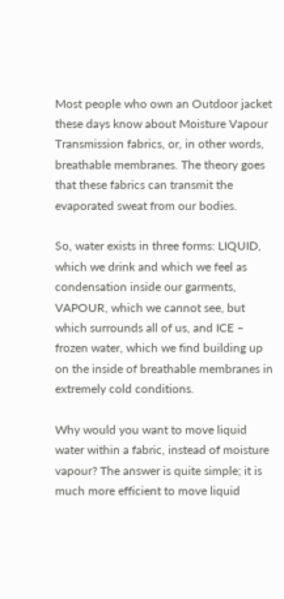Most people who own an Outdoor jacket these days know about Moisture Vapour Transmission fabrics, or, in other words, breathable membranes. The theory goes that these fabrics can transmit the evaporated sweat from our bodies.

So, water exists in three forms: LIQUID, which we drink and which we feel as condensation inside our garments, VAPOUR, which we cannot see, but which surrounds all of us, and ICE – frozen water, which we find building up on the inside of breathable membranes in extremely cold conditions.

Why would you want to move liquid water within a fabric, instead of moisture vapour? The answer is quite simple; it is much more efficient to move liquid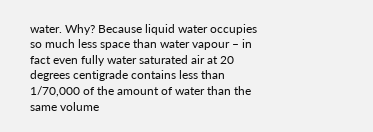water. Why? Because liquid water occupies so much less space than water vapour – in fact even fully water saturated air at 20 degrees centigrade contains less than 1/70,000 of the amount of water than the same volume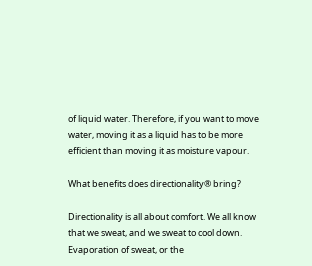of liquid water. Therefore, if you want to move water, moving it as a liquid has to be more efficient than moving it as moisture vapour.

What benefits does directionality® bring?

Directionality is all about comfort. We all know that we sweat, and we sweat to cool down. Evaporation of sweat, or the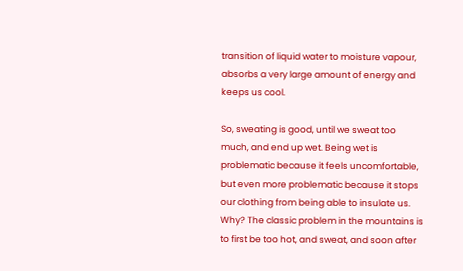transition of liquid water to moisture vapour, absorbs a very large amount of energy and keeps us cool.

So, sweating is good, until we sweat too much, and end up wet. Being wet is problematic because it feels uncomfortable, but even more problematic because it stops our clothing from being able to insulate us. Why? The classic problem in the mountains is to first be too hot, and sweat, and soon after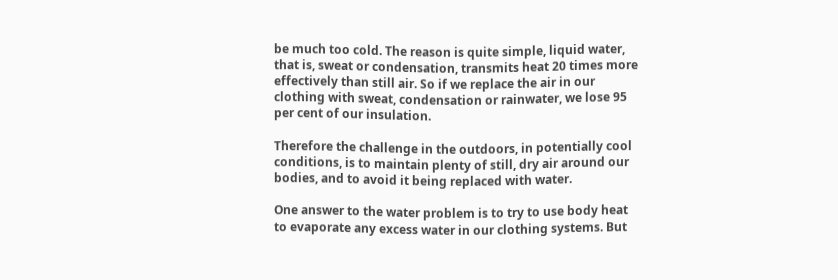be much too cold. The reason is quite simple, liquid water, that is, sweat or condensation, transmits heat 20 times more effectively than still air. So if we replace the air in our clothing with sweat, condensation or rainwater, we lose 95 per cent of our insulation.

Therefore the challenge in the outdoors, in potentially cool conditions, is to maintain plenty of still, dry air around our bodies, and to avoid it being replaced with water.

One answer to the water problem is to try to use body heat to evaporate any excess water in our clothing systems. But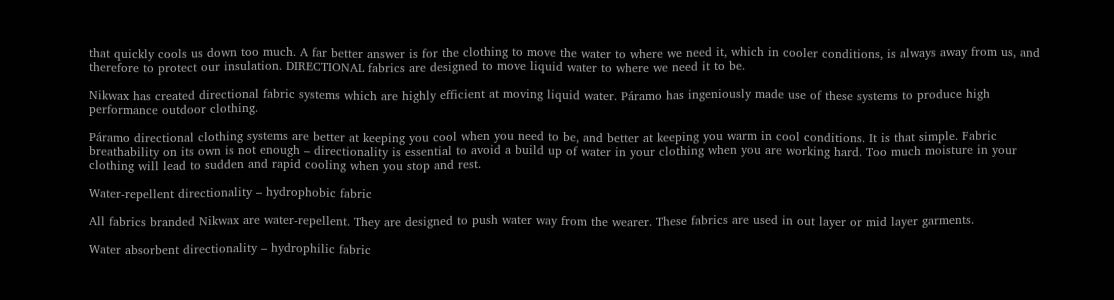that quickly cools us down too much. A far better answer is for the clothing to move the water to where we need it, which in cooler conditions, is always away from us, and therefore to protect our insulation. DIRECTIONAL fabrics are designed to move liquid water to where we need it to be.

Nikwax has created directional fabric systems which are highly efficient at moving liquid water. Páramo has ingeniously made use of these systems to produce high performance outdoor clothing.

Páramo directional clothing systems are better at keeping you cool when you need to be, and better at keeping you warm in cool conditions. It is that simple. Fabric breathability on its own is not enough – directionality is essential to avoid a build up of water in your clothing when you are working hard. Too much moisture in your clothing will lead to sudden and rapid cooling when you stop and rest.

Water-repellent directionality – hydrophobic fabric

All fabrics branded Nikwax are water-repellent. They are designed to push water way from the wearer. These fabrics are used in out layer or mid layer garments.

Water absorbent directionality – hydrophilic fabric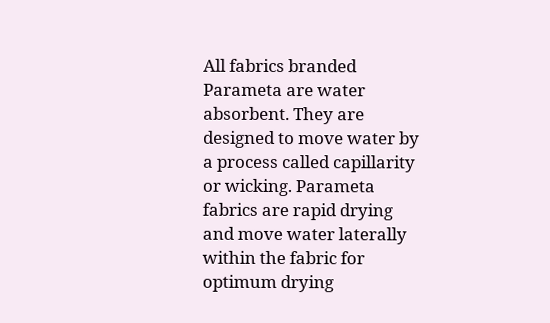All fabrics branded Parameta are water absorbent. They are designed to move water by a process called capillarity or wicking. Parameta fabrics are rapid drying and move water laterally within the fabric for optimum drying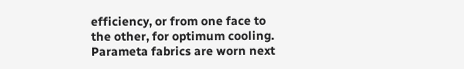efficiency, or from one face to the other, for optimum cooling. Parameta fabrics are worn next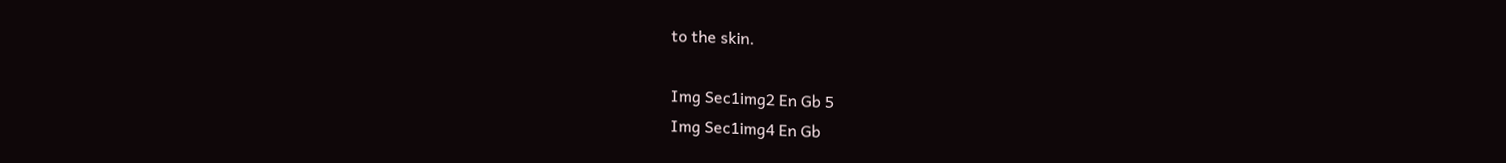to the skin.

Img Sec1img2 En Gb 5
Img Sec1img4 En Gb